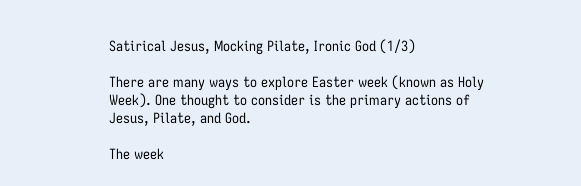Satirical Jesus, Mocking Pilate, Ironic God (1/3)

There are many ways to explore Easter week (known as Holy Week). One thought to consider is the primary actions of Jesus, Pilate, and God.

The week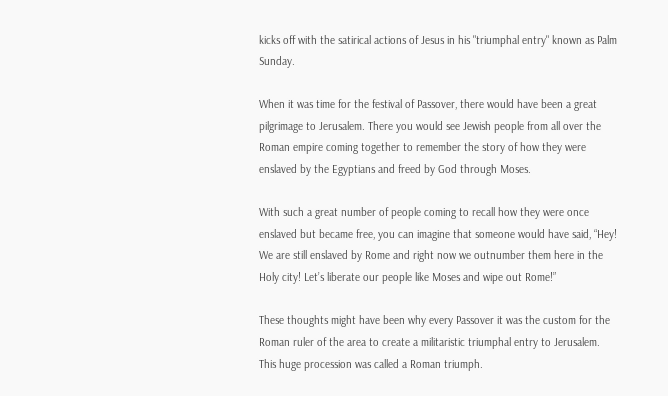kicks off with the satirical actions of Jesus in his "triumphal entry" known as Palm Sunday.

When it was time for the festival of Passover, there would have been a great pilgrimage to Jerusalem. There you would see Jewish people from all over the Roman empire coming together to remember the story of how they were enslaved by the Egyptians and freed by God through Moses.

With such a great number of people coming to recall how they were once enslaved but became free, you can imagine that someone would have said, “Hey! We are still enslaved by Rome and right now we outnumber them here in the Holy city! Let’s liberate our people like Moses and wipe out Rome!”

These thoughts might have been why every Passover it was the custom for the Roman ruler of the area to create a militaristic triumphal entry to Jerusalem. This huge procession was called a Roman triumph.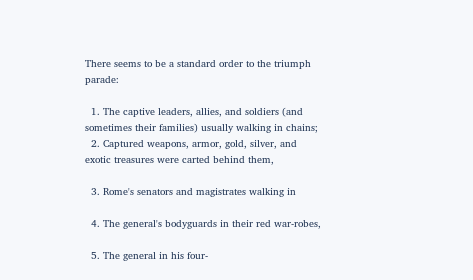There seems to be a standard order to the triumph parade:

  1. The captive leaders, allies, and soldiers (and sometimes their families) usually walking in chains;
  2. Captured weapons, armor, gold, silver, and exotic treasures were carted behind them,

  3. Rome's senators and magistrates walking in

  4. The general's bodyguards in their red war-robes,

  5. The general in his four-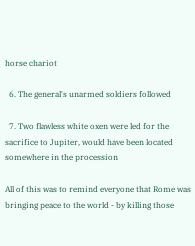horse chariot

  6. The general's unarmed soldiers followed

  7. Two flawless white oxen were led for the sacrifice to Jupiter, would have been located somewhere in the procession

All of this was to remind everyone that Rome was bringing peace to the world - by killing those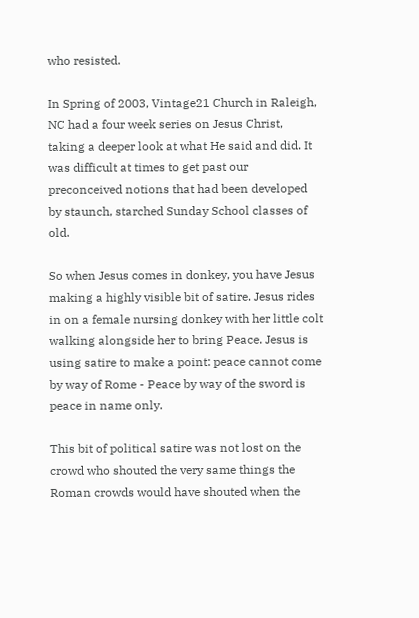who resisted.

In Spring of 2003, Vintage21 Church in Raleigh, NC had a four week series on Jesus Christ, taking a deeper look at what He said and did. It was difficult at times to get past our preconceived notions that had been developed by staunch, starched Sunday School classes of old.

So when Jesus comes in donkey, you have Jesus making a highly visible bit of satire. Jesus rides in on a female nursing donkey with her little colt walking alongside her to bring Peace. Jesus is using satire to make a point: peace cannot come by way of Rome - Peace by way of the sword is peace in name only.

This bit of political satire was not lost on the crowd who shouted the very same things the Roman crowds would have shouted when the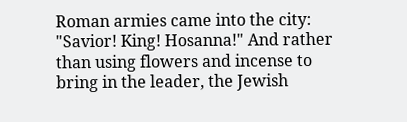Roman armies came into the city: "Savior! King! Hosanna!" And rather than using flowers and incense to bring in the leader, the Jewish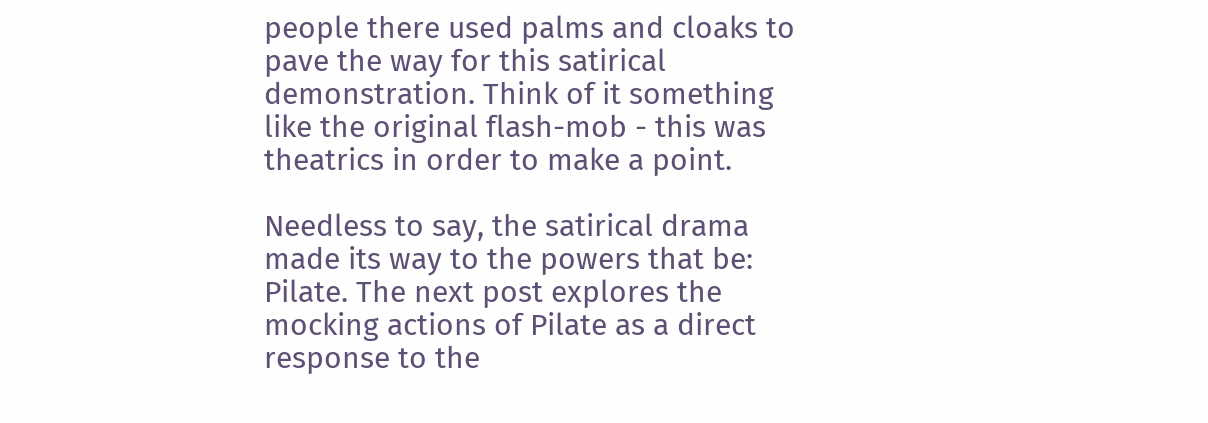people there used palms and cloaks to pave the way for this satirical demonstration. Think of it something like the original flash-mob - this was theatrics in order to make a point.

Needless to say, the satirical drama made its way to the powers that be: Pilate. The next post explores the mocking actions of Pilate as a direct response to the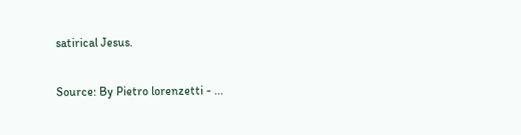satirical Jesus.

Source: By Pietro lorenzetti - ...